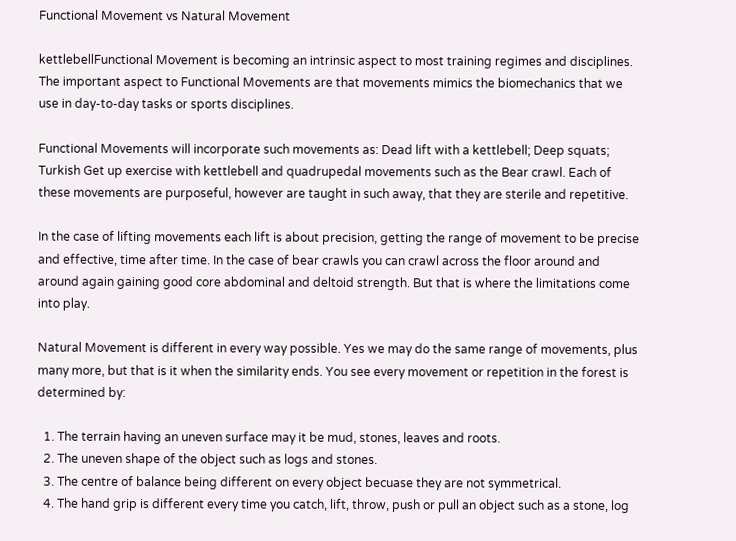Functional Movement vs Natural Movement

kettlebellFunctional Movement is becoming an intrinsic aspect to most training regimes and disciplines. The important aspect to Functional Movements are that movements mimics the biomechanics that we use in day-to-day tasks or sports disciplines.

Functional Movements will incorporate such movements as: Dead lift with a kettlebell; Deep squats; Turkish Get up exercise with kettlebell and quadrupedal movements such as the Bear crawl. Each of these movements are purposeful, however are taught in such away, that they are sterile and repetitive.

In the case of lifting movements each lift is about precision, getting the range of movement to be precise and effective, time after time. In the case of bear crawls you can crawl across the floor around and around again gaining good core abdominal and deltoid strength. But that is where the limitations come into play.

Natural Movement is different in every way possible. Yes we may do the same range of movements, plus many more, but that is it when the similarity ends. You see every movement or repetition in the forest is determined by:

  1. The terrain having an uneven surface may it be mud, stones, leaves and roots.
  2. The uneven shape of the object such as logs and stones.
  3. The centre of balance being different on every object becuase they are not symmetrical.
  4. The hand grip is different every time you catch, lift, throw, push or pull an object such as a stone, log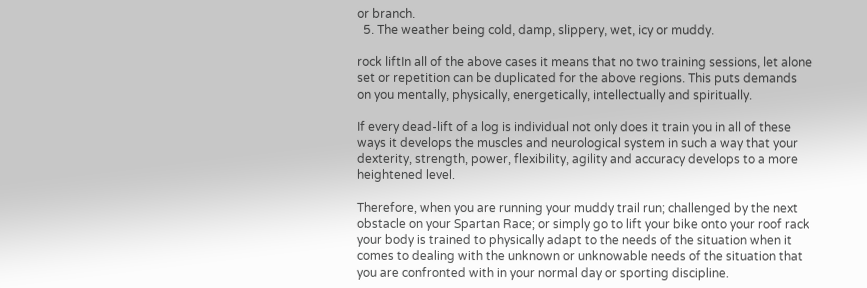or branch.
  5. The weather being cold, damp, slippery, wet, icy or muddy.

rock liftIn all of the above cases it means that no two training sessions, let alone set or repetition can be duplicated for the above regions. This puts demands on you mentally, physically, energetically, intellectually and spiritually.

If every dead-lift of a log is individual not only does it train you in all of these ways it develops the muscles and neurological system in such a way that your dexterity, strength, power, flexibility, agility and accuracy develops to a more heightened level.

Therefore, when you are running your muddy trail run; challenged by the next obstacle on your Spartan Race; or simply go to lift your bike onto your roof rack your body is trained to physically adapt to the needs of the situation when it comes to dealing with the unknown or unknowable needs of the situation that you are confronted with in your normal day or sporting discipline.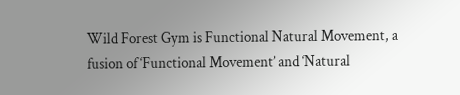Wild Forest Gym is Functional Natural Movement, a fusion of ‘Functional Movement’ and ‘Natural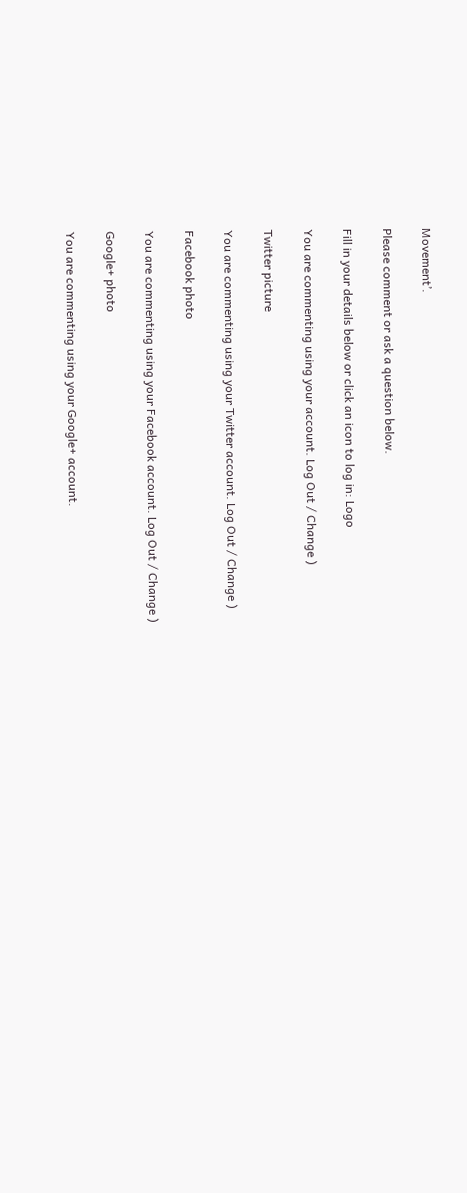Movement’.

Please comment or ask a question below.

Fill in your details below or click an icon to log in: Logo

You are commenting using your account. Log Out / Change )

Twitter picture

You are commenting using your Twitter account. Log Out / Change )

Facebook photo

You are commenting using your Facebook account. Log Out / Change )

Google+ photo

You are commenting using your Google+ account.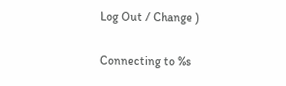Log Out / Change )

Connecting to %s